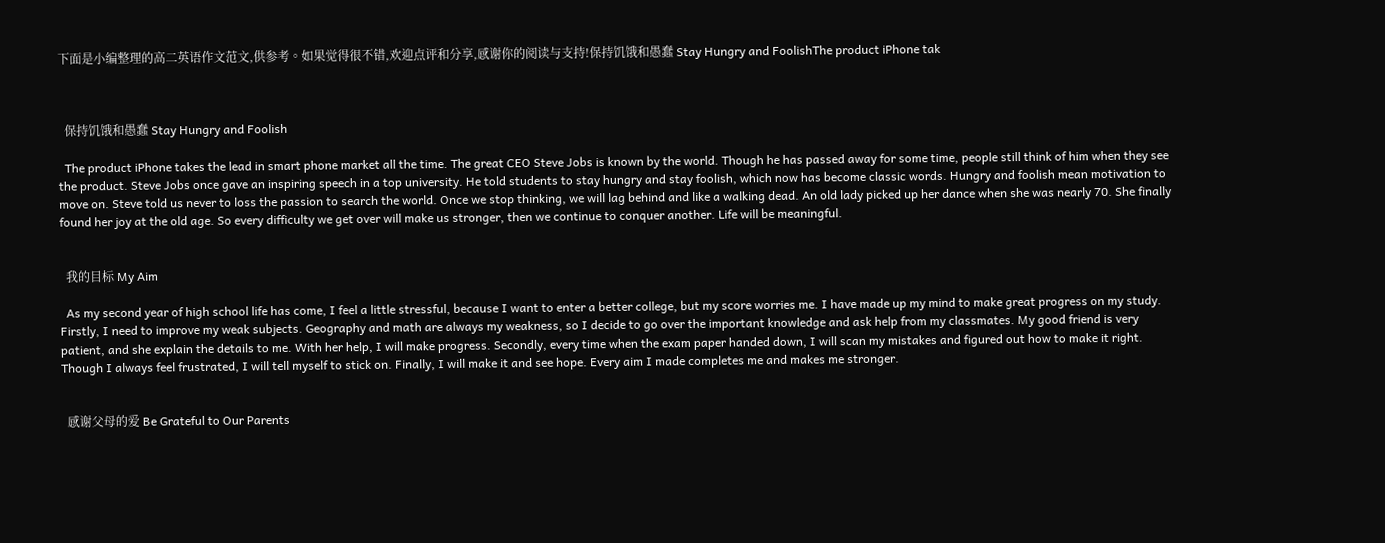下面是小编整理的高二英语作文范文,供参考。如果觉得很不错,欢迎点评和分享,感谢你的阅读与支持!保持饥饿和愚蠢 Stay Hungry and FoolishThe product iPhone tak



  保持饥饿和愚蠢 Stay Hungry and Foolish

  The product iPhone takes the lead in smart phone market all the time. The great CEO Steve Jobs is known by the world. Though he has passed away for some time, people still think of him when they see the product. Steve Jobs once gave an inspiring speech in a top university. He told students to stay hungry and stay foolish, which now has become classic words. Hungry and foolish mean motivation to move on. Steve told us never to loss the passion to search the world. Once we stop thinking, we will lag behind and like a walking dead. An old lady picked up her dance when she was nearly 70. She finally found her joy at the old age. So every difficulty we get over will make us stronger, then we continue to conquer another. Life will be meaningful.


  我的目标 My Aim

  As my second year of high school life has come, I feel a little stressful, because I want to enter a better college, but my score worries me. I have made up my mind to make great progress on my study. Firstly, I need to improve my weak subjects. Geography and math are always my weakness, so I decide to go over the important knowledge and ask help from my classmates. My good friend is very patient, and she explain the details to me. With her help, I will make progress. Secondly, every time when the exam paper handed down, I will scan my mistakes and figured out how to make it right. Though I always feel frustrated, I will tell myself to stick on. Finally, I will make it and see hope. Every aim I made completes me and makes me stronger.


  感谢父母的爱 Be Grateful to Our Parents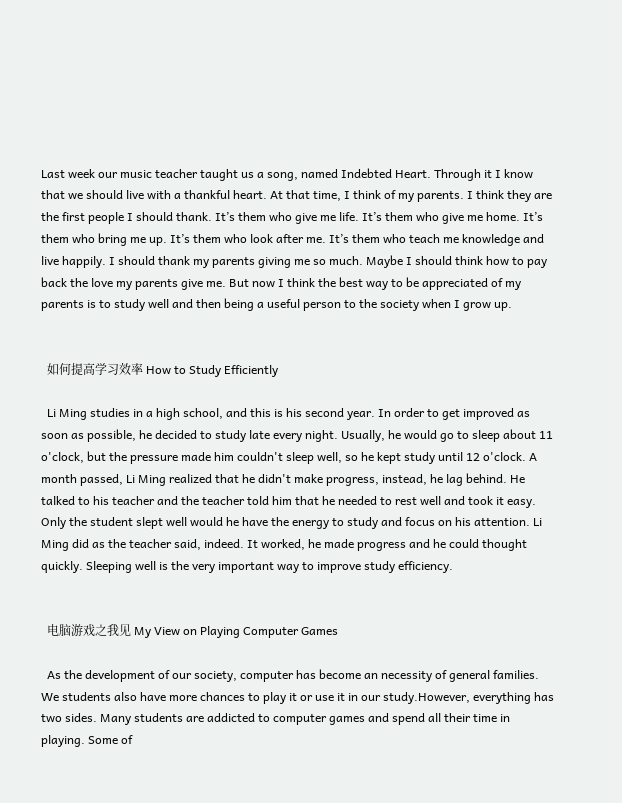Last week our music teacher taught us a song, named Indebted Heart. Through it I know that we should live with a thankful heart. At that time, I think of my parents. I think they are the first people I should thank. It’s them who give me life. It’s them who give me home. It’s them who bring me up. It’s them who look after me. It’s them who teach me knowledge and live happily. I should thank my parents giving me so much. Maybe I should think how to pay back the love my parents give me. But now I think the best way to be appreciated of my parents is to study well and then being a useful person to the society when I grow up.


  如何提高学习效率 How to Study Efficiently

  Li Ming studies in a high school, and this is his second year. In order to get improved as soon as possible, he decided to study late every night. Usually, he would go to sleep about 11 o'clock, but the pressure made him couldn't sleep well, so he kept study until 12 o'clock. A month passed, Li Ming realized that he didn't make progress, instead, he lag behind. He talked to his teacher and the teacher told him that he needed to rest well and took it easy. Only the student slept well would he have the energy to study and focus on his attention. Li Ming did as the teacher said, indeed. It worked, he made progress and he could thought quickly. Sleeping well is the very important way to improve study efficiency.


  电脑游戏之我见 My View on Playing Computer Games

  As the development of our society, computer has become an necessity of general families. We students also have more chances to play it or use it in our study.However, everything has two sides. Many students are addicted to computer games and spend all their time in playing. Some of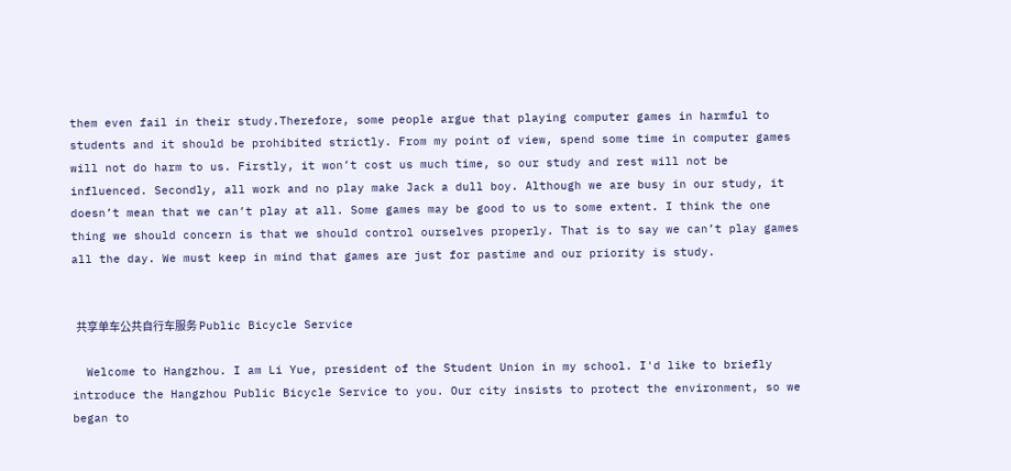them even fail in their study.Therefore, some people argue that playing computer games in harmful to students and it should be prohibited strictly. From my point of view, spend some time in computer games will not do harm to us. Firstly, it won’t cost us much time, so our study and rest will not be influenced. Secondly, all work and no play make Jack a dull boy. Although we are busy in our study, it doesn’t mean that we can’t play at all. Some games may be good to us to some extent. I think the one thing we should concern is that we should control ourselves properly. That is to say we can’t play games all the day. We must keep in mind that games are just for pastime and our priority is study.


  共享单车公共自行车服务 Public Bicycle Service

  Welcome to Hangzhou. I am Li Yue, president of the Student Union in my school. I'd like to briefly introduce the Hangzhou Public Bicycle Service to you. Our city insists to protect the environment, so we began to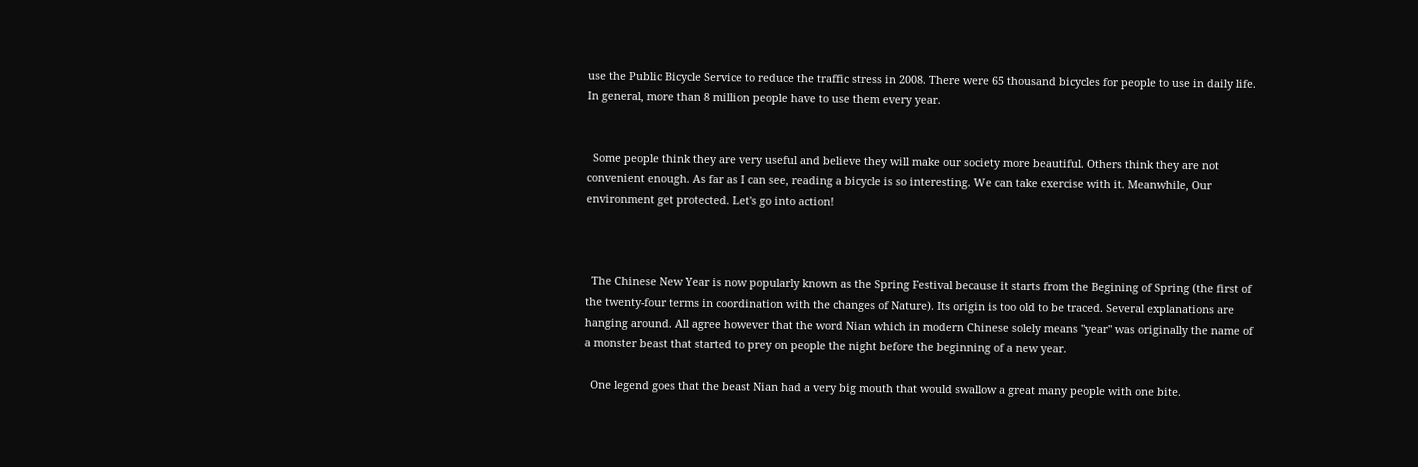use the Public Bicycle Service to reduce the traffic stress in 2008. There were 65 thousand bicycles for people to use in daily life. In general, more than 8 million people have to use them every year.


  Some people think they are very useful and believe they will make our society more beautiful. Others think they are not convenient enough. As far as I can see, reading a bicycle is so interesting. We can take exercise with it. Meanwhile, Our environment get protected. Let's go into action!



  The Chinese New Year is now popularly known as the Spring Festival because it starts from the Begining of Spring (the first of the twenty-four terms in coordination with the changes of Nature). Its origin is too old to be traced. Several explanations are hanging around. All agree however that the word Nian which in modern Chinese solely means "year" was originally the name of a monster beast that started to prey on people the night before the beginning of a new year.

  One legend goes that the beast Nian had a very big mouth that would swallow a great many people with one bite.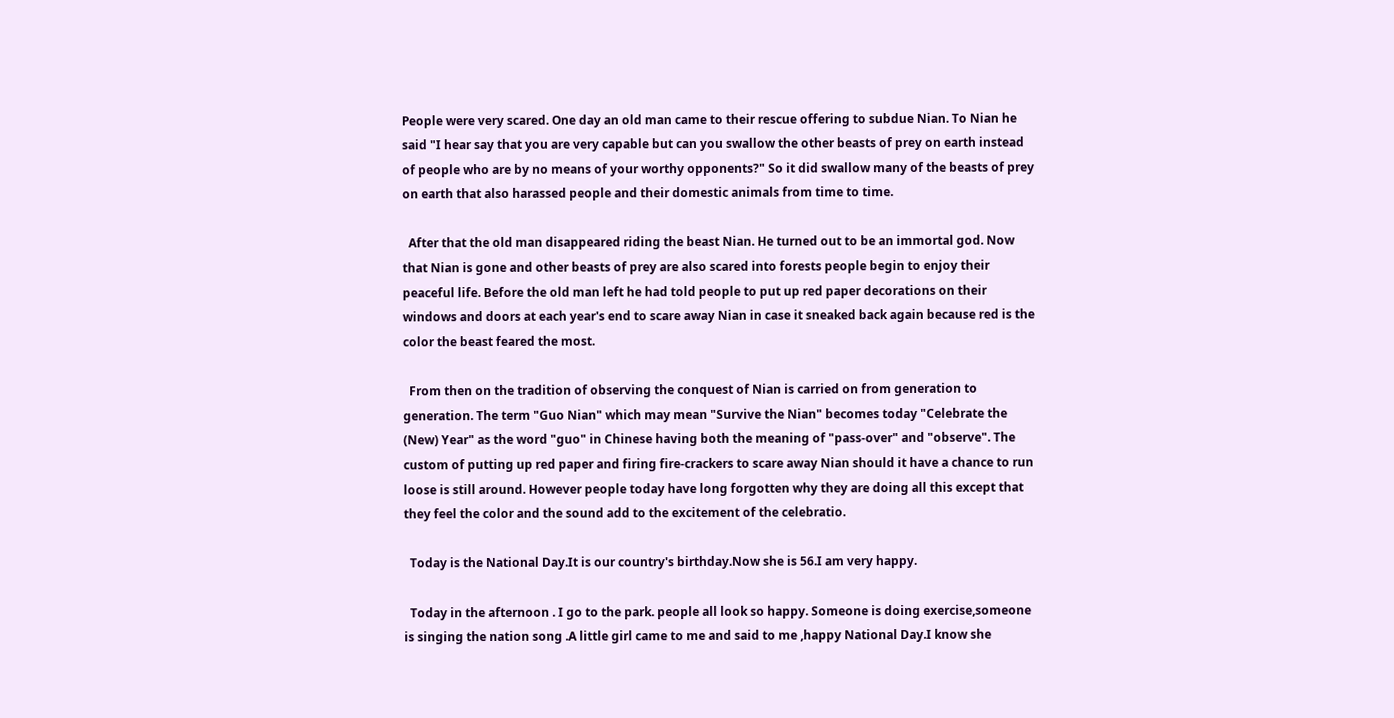People were very scared. One day an old man came to their rescue offering to subdue Nian. To Nian he said "I hear say that you are very capable but can you swallow the other beasts of prey on earth instead of people who are by no means of your worthy opponents?" So it did swallow many of the beasts of prey on earth that also harassed people and their domestic animals from time to time.

  After that the old man disappeared riding the beast Nian. He turned out to be an immortal god. Now that Nian is gone and other beasts of prey are also scared into forests people begin to enjoy their peaceful life. Before the old man left he had told people to put up red paper decorations on their windows and doors at each year's end to scare away Nian in case it sneaked back again because red is the color the beast feared the most.

  From then on the tradition of observing the conquest of Nian is carried on from generation to generation. The term "Guo Nian" which may mean "Survive the Nian" becomes today "Celebrate the (New) Year" as the word "guo" in Chinese having both the meaning of "pass-over" and "observe". The custom of putting up red paper and firing fire-crackers to scare away Nian should it have a chance to run loose is still around. However people today have long forgotten why they are doing all this except that they feel the color and the sound add to the excitement of the celebratio.

  Today is the National Day.It is our country's birthday.Now she is 56.I am very happy.

  Today in the afternoon . I go to the park. people all look so happy. Someone is doing exercise,someone is singing the nation song .A little girl came to me and said to me ,happy National Day.I know she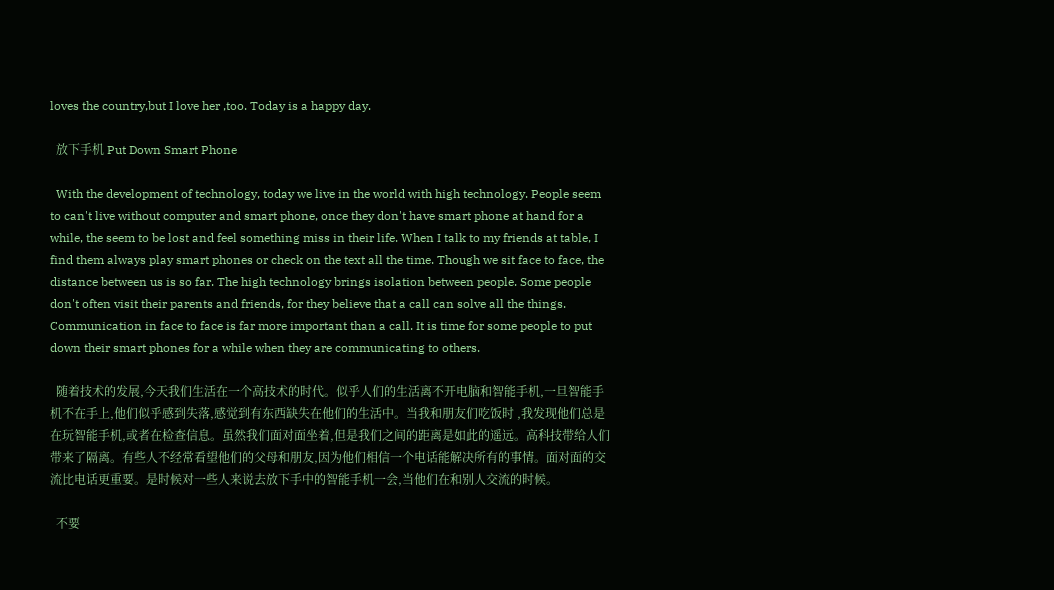loves the country,but I love her ,too. Today is a happy day.

  放下手机 Put Down Smart Phone

  With the development of technology, today we live in the world with high technology. People seem to can't live without computer and smart phone, once they don't have smart phone at hand for a while, the seem to be lost and feel something miss in their life. When I talk to my friends at table, I find them always play smart phones or check on the text all the time. Though we sit face to face, the distance between us is so far. The high technology brings isolation between people. Some people don't often visit their parents and friends, for they believe that a call can solve all the things. Communication in face to face is far more important than a call. It is time for some people to put down their smart phones for a while when they are communicating to others.

  随着技术的发展,今天我们生活在一个高技术的时代。似乎人们的生活离不开电脑和智能手机,一旦智能手机不在手上,他们似乎感到失落,感觉到有东西缺失在他们的生活中。当我和朋友们吃饭时 ,我发现他们总是在玩智能手机,或者在检查信息。虽然我们面对面坐着,但是我们之间的距离是如此的遥远。高科技带给人们带来了隔离。有些人不经常看望他们的父母和朋友,因为他们相信一个电话能解决所有的事情。面对面的交流比电话更重要。是时候对一些人来说去放下手中的智能手机一会,当他们在和别人交流的时候。

  不要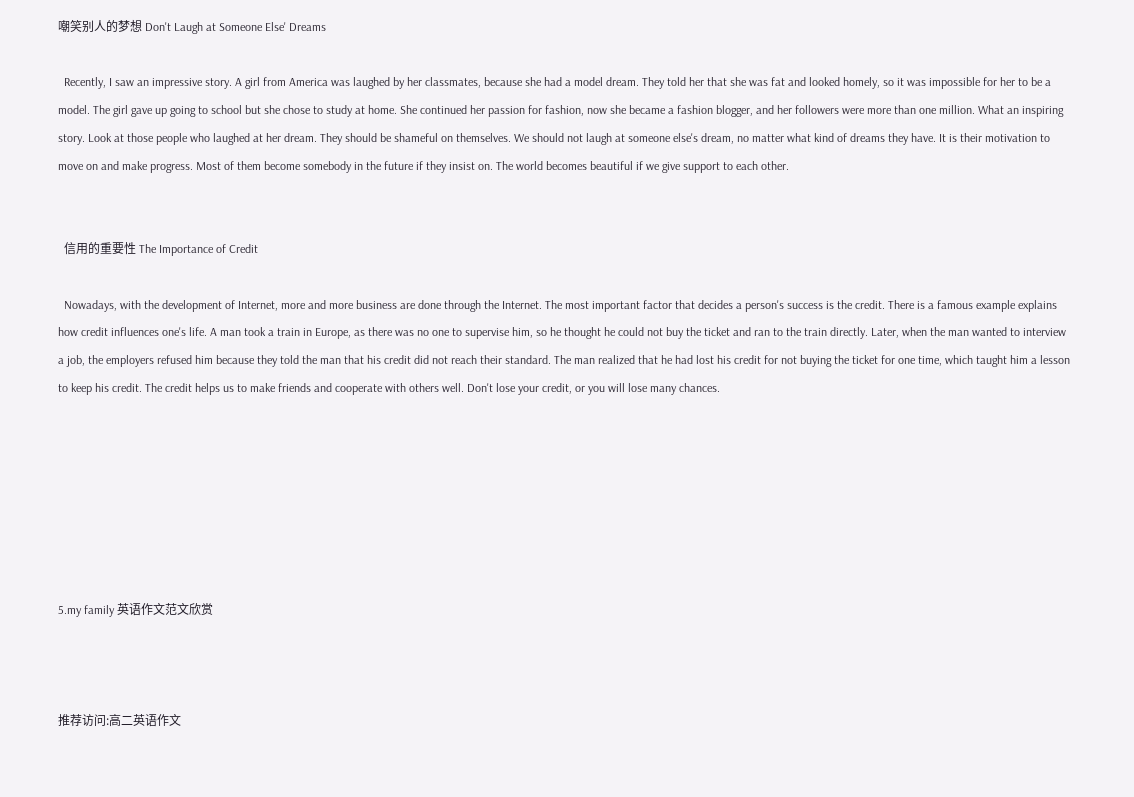嘲笑别人的梦想 Don't Laugh at Someone Else' Dreams

  Recently, I saw an impressive story. A girl from America was laughed by her classmates, because she had a model dream. They told her that she was fat and looked homely, so it was impossible for her to be a model. The girl gave up going to school but she chose to study at home. She continued her passion for fashion, now she became a fashion blogger, and her followers were more than one million. What an inspiring story. Look at those people who laughed at her dream. They should be shameful on themselves. We should not laugh at someone else's dream, no matter what kind of dreams they have. It is their motivation to move on and make progress. Most of them become somebody in the future if they insist on. The world becomes beautiful if we give support to each other.


  信用的重要性 The Importance of Credit

  Nowadays, with the development of Internet, more and more business are done through the Internet. The most important factor that decides a person's success is the credit. There is a famous example explains how credit influences one's life. A man took a train in Europe, as there was no one to supervise him, so he thought he could not buy the ticket and ran to the train directly. Later, when the man wanted to interview a job, the employers refused him because they told the man that his credit did not reach their standard. The man realized that he had lost his credit for not buying the ticket for one time, which taught him a lesson to keep his credit. The credit helps us to make friends and cooperate with others well. Don't lose your credit, or you will lose many chances.







5.my family 英语作文范文欣赏



推荐访问:高二英语作文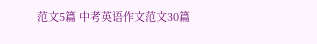范文5篇 中考英语作文范文30篇